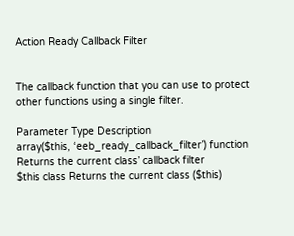Action Ready Callback Filter


The callback function that you can use to protect other functions using a single filter.

Parameter Type Description
array($this, ‘eeb_ready_callback_filter’) function Returns the current class’ callback filter
$this class Returns the current class ($this)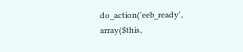do_action('eeb_ready', array($this,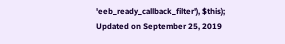'eeb_ready_callback_filter'), $this);
Updated on September 25, 2019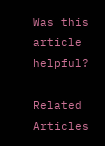Was this article helpful?

Related Articles